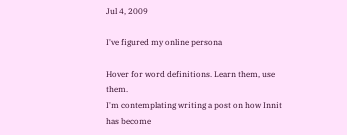Jul 4, 2009

I've figured my online persona

Hover for word definitions. Learn them, use them.
I'm contemplating writing a post on how Innit has become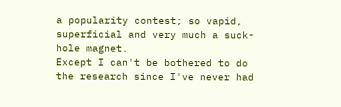a popularity contest; so vapid, superficial and very much a suck-hole magnet.
Except I can't be bothered to do the research since I've never had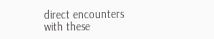direct encounters with these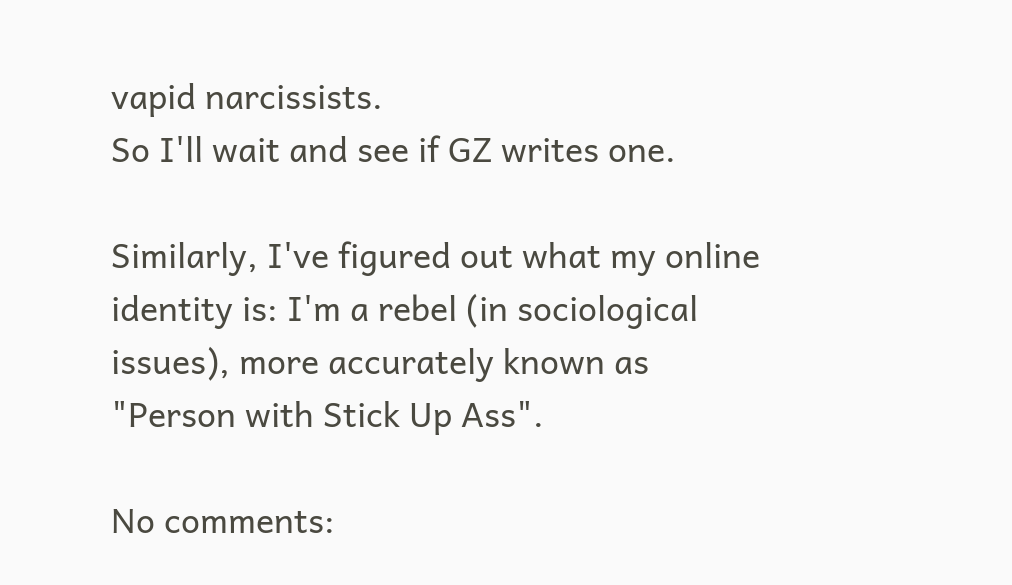vapid narcissists.
So I'll wait and see if GZ writes one.

Similarly, I've figured out what my online identity is: I'm a rebel (in sociological issues), more accurately known as "Person with Stick Up Ass".

No comments: